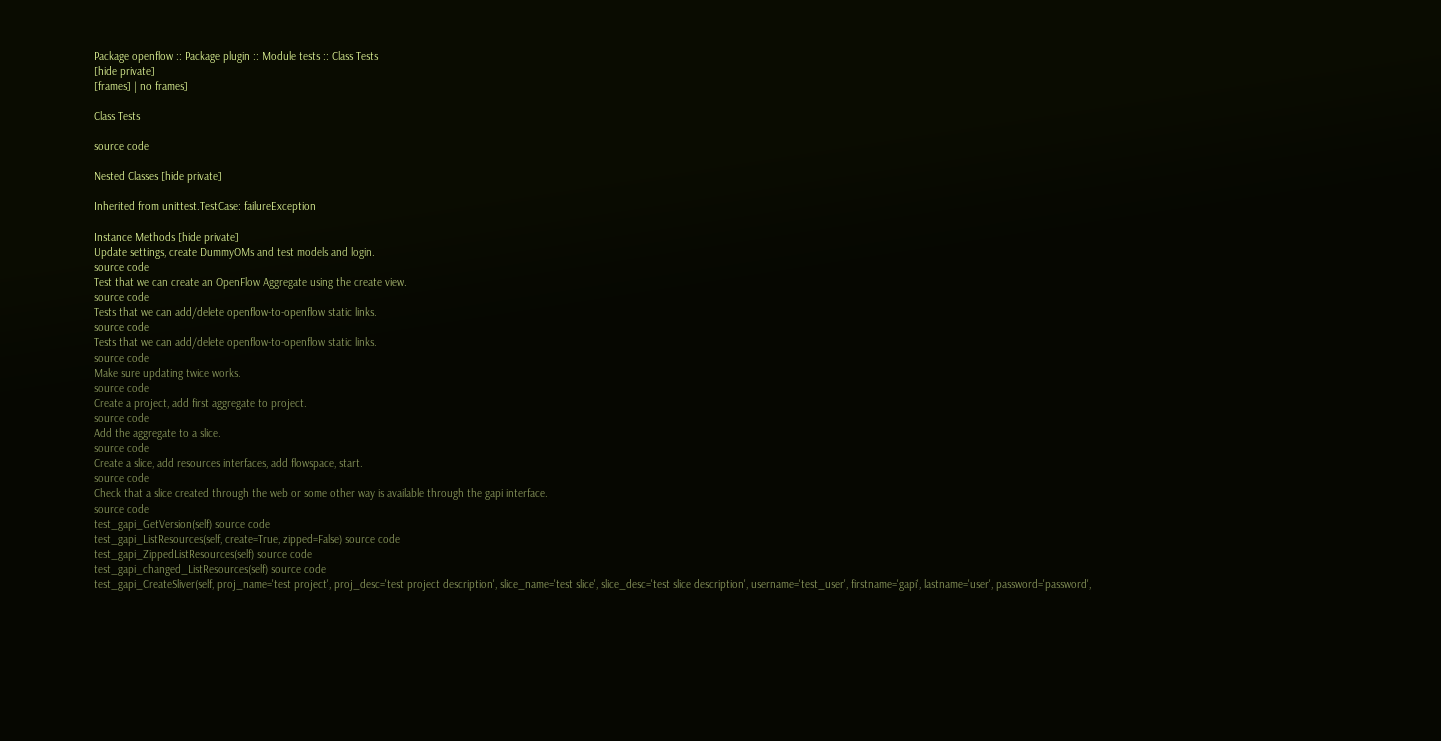Package openflow :: Package plugin :: Module tests :: Class Tests
[hide private]
[frames] | no frames]

Class Tests

source code

Nested Classes [hide private]

Inherited from unittest.TestCase: failureException

Instance Methods [hide private]
Update settings, create DummyOMs and test models and login.
source code
Test that we can create an OpenFlow Aggregate using the create view.
source code
Tests that we can add/delete openflow-to-openflow static links.
source code
Tests that we can add/delete openflow-to-openflow static links.
source code
Make sure updating twice works.
source code
Create a project, add first aggregate to project.
source code
Add the aggregate to a slice.
source code
Create a slice, add resources interfaces, add flowspace, start.
source code
Check that a slice created through the web or some other way is available through the gapi interface.
source code
test_gapi_GetVersion(self) source code
test_gapi_ListResources(self, create=True, zipped=False) source code
test_gapi_ZippedListResources(self) source code
test_gapi_changed_ListResources(self) source code
test_gapi_CreateSliver(self, proj_name='test project', proj_desc='test project description', slice_name='test slice', slice_desc='test slice description', username='test_user', firstname='gapi', lastname='user', password='password',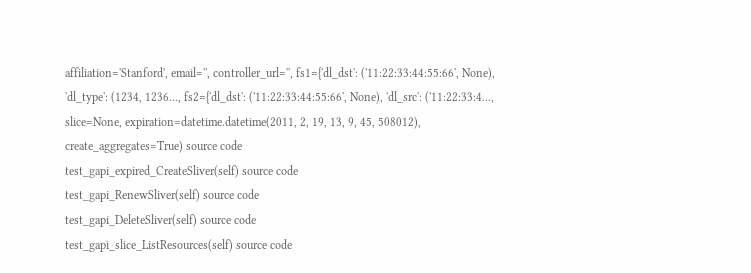affiliation='Stanford', email='', controller_url='', fs1={'dl_dst': ('11:22:33:44:55:66', None), 'dl_type': (1234, 1236..., fs2={'dl_dst': ('11:22:33:44:55:66', None), 'dl_src': ('11:22:33:4..., slice=None, expiration=datetime.datetime(2011, 2, 19, 13, 9, 45, 508012), create_aggregates=True) source code
test_gapi_expired_CreateSliver(self) source code
test_gapi_RenewSliver(self) source code
test_gapi_DeleteSliver(self) source code
test_gapi_slice_ListResources(self) source code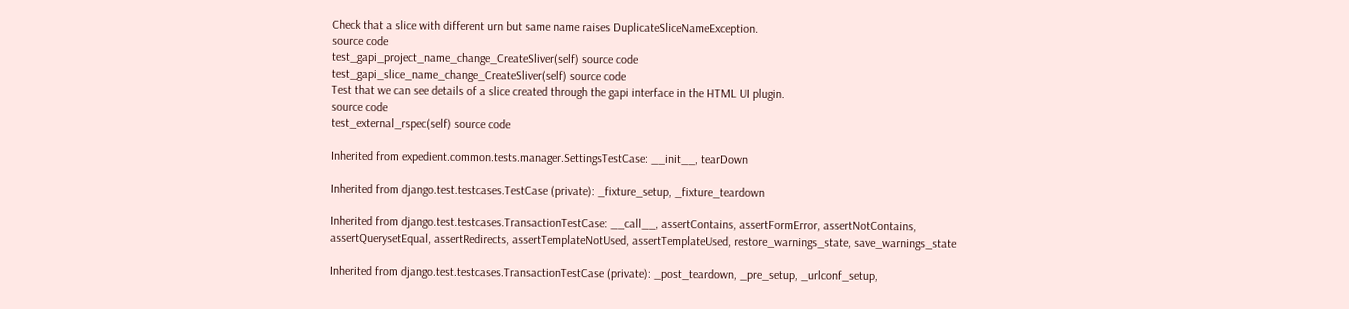Check that a slice with different urn but same name raises DuplicateSliceNameException.
source code
test_gapi_project_name_change_CreateSliver(self) source code
test_gapi_slice_name_change_CreateSliver(self) source code
Test that we can see details of a slice created through the gapi interface in the HTML UI plugin.
source code
test_external_rspec(self) source code

Inherited from expedient.common.tests.manager.SettingsTestCase: __init__, tearDown

Inherited from django.test.testcases.TestCase (private): _fixture_setup, _fixture_teardown

Inherited from django.test.testcases.TransactionTestCase: __call__, assertContains, assertFormError, assertNotContains, assertQuerysetEqual, assertRedirects, assertTemplateNotUsed, assertTemplateUsed, restore_warnings_state, save_warnings_state

Inherited from django.test.testcases.TransactionTestCase (private): _post_teardown, _pre_setup, _urlconf_setup,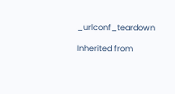_urlconf_teardown

Inherited from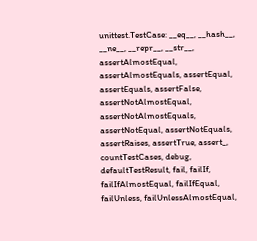unittest.TestCase: __eq__, __hash__, __ne__, __repr__, __str__, assertAlmostEqual, assertAlmostEquals, assertEqual, assertEquals, assertFalse, assertNotAlmostEqual, assertNotAlmostEquals, assertNotEqual, assertNotEquals, assertRaises, assertTrue, assert_, countTestCases, debug, defaultTestResult, fail, failIf, failIfAlmostEqual, failIfEqual, failUnless, failUnlessAlmostEqual,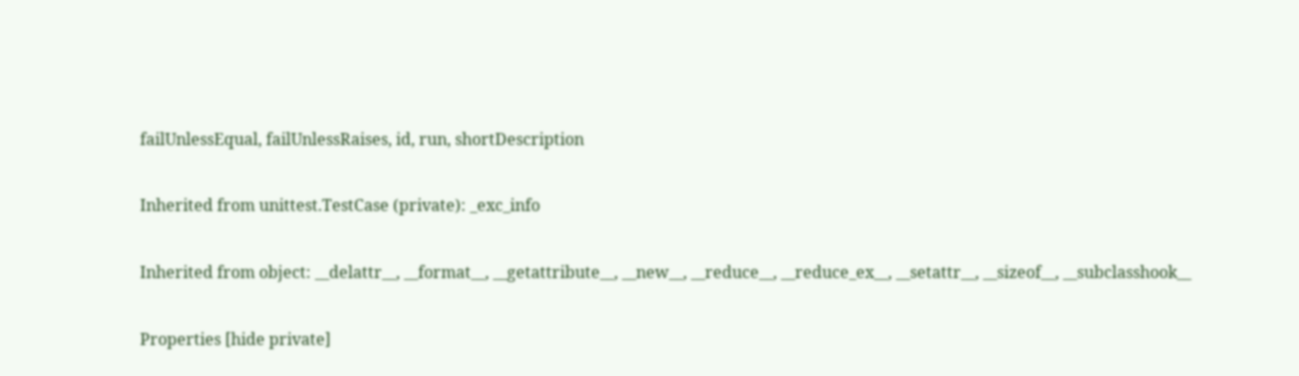failUnlessEqual, failUnlessRaises, id, run, shortDescription

Inherited from unittest.TestCase (private): _exc_info

Inherited from object: __delattr__, __format__, __getattribute__, __new__, __reduce__, __reduce_ex__, __setattr__, __sizeof__, __subclasshook__

Properties [hide private]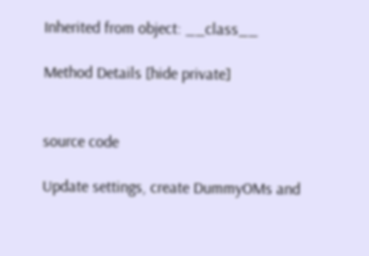Inherited from object: __class__

Method Details [hide private]


source code

Update settings, create DummyOMs and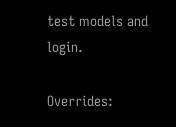test models and login.

Overrides: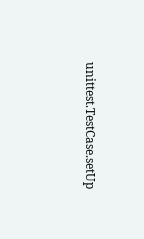unittest.TestCase.setUp